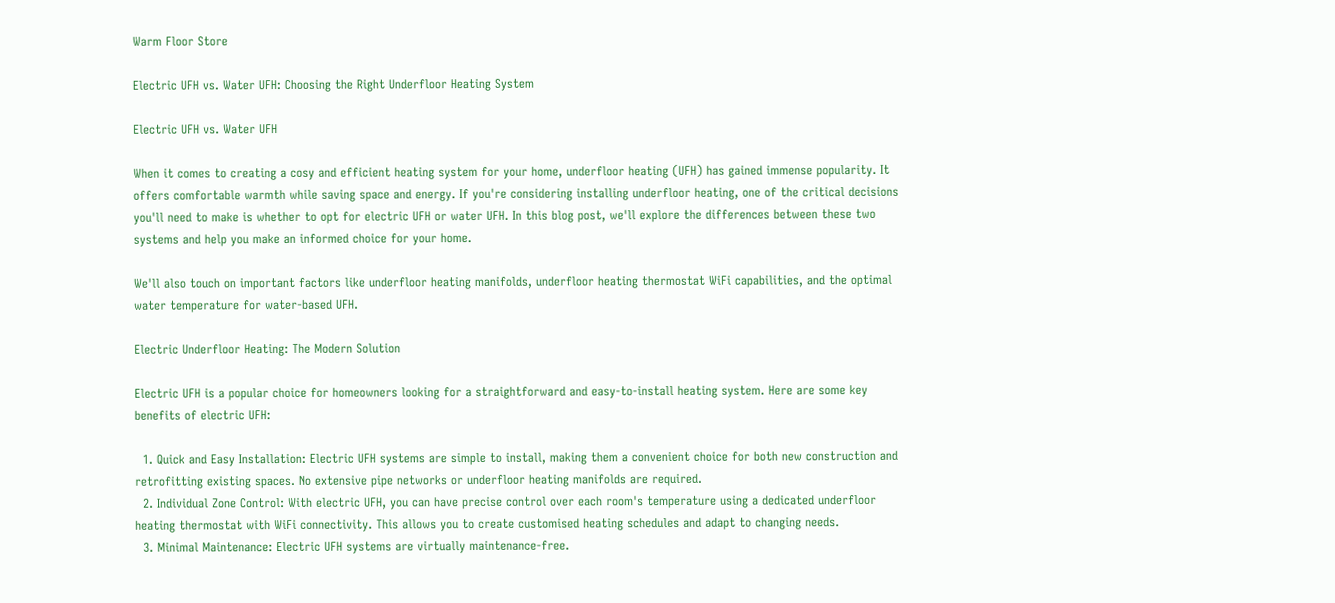Warm Floor Store

Electric UFH vs. Water UFH: Choosing the Right Underfloor Heating System

Electric UFH vs. Water UFH

When it comes to creating a cosy and efficient heating system for your home, underfloor heating (UFH) has gained immense popularity. It offers comfortable warmth while saving space and energy. If you're considering installing underfloor heating, one of the critical decisions you'll need to make is whether to opt for electric UFH or water UFH. In this blog post, we'll explore the differences between these two systems and help you make an informed choice for your home.

We'll also touch on important factors like underfloor heating manifolds, underfloor heating thermostat WiFi capabilities, and the optimal water temperature for water-based UFH.

Electric Underfloor Heating: The Modern Solution

Electric UFH is a popular choice for homeowners looking for a straightforward and easy-to-install heating system. Here are some key benefits of electric UFH:

  1. Quick and Easy Installation: Electric UFH systems are simple to install, making them a convenient choice for both new construction and retrofitting existing spaces. No extensive pipe networks or underfloor heating manifolds are required.
  2. Individual Zone Control: With electric UFH, you can have precise control over each room's temperature using a dedicated underfloor heating thermostat with WiFi connectivity. This allows you to create customised heating schedules and adapt to changing needs.
  3. Minimal Maintenance: Electric UFH systems are virtually maintenance-free.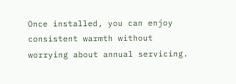Once installed, you can enjoy consistent warmth without worrying about annual servicing.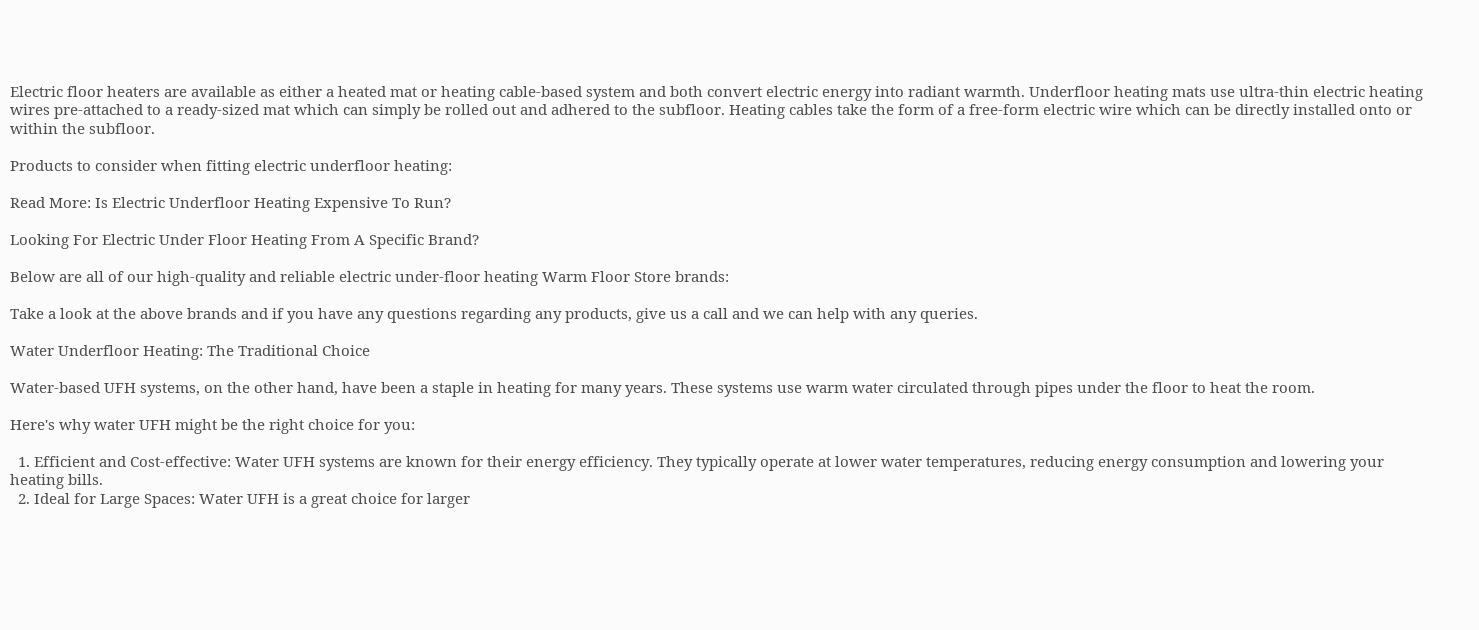Electric floor heaters are available as either a heated mat or heating cable-based system and both convert electric energy into radiant warmth. Underfloor heating mats use ultra-thin electric heating wires pre-attached to a ready-sized mat which can simply be rolled out and adhered to the subfloor. Heating cables take the form of a free-form electric wire which can be directly installed onto or within the subfloor.

Products to consider when fitting electric underfloor heating:

Read More: Is Electric Underfloor Heating Expensive To Run?

Looking For Electric Under Floor Heating From A Specific Brand?

Below are all of our high-quality and reliable electric under-floor heating Warm Floor Store brands:

Take a look at the above brands and if you have any questions regarding any products, give us a call and we can help with any queries.

Water Underfloor Heating: The Traditional Choice

Water-based UFH systems, on the other hand, have been a staple in heating for many years. These systems use warm water circulated through pipes under the floor to heat the room.

Here's why water UFH might be the right choice for you:

  1. Efficient and Cost-effective: Water UFH systems are known for their energy efficiency. They typically operate at lower water temperatures, reducing energy consumption and lowering your heating bills.
  2. Ideal for Large Spaces: Water UFH is a great choice for larger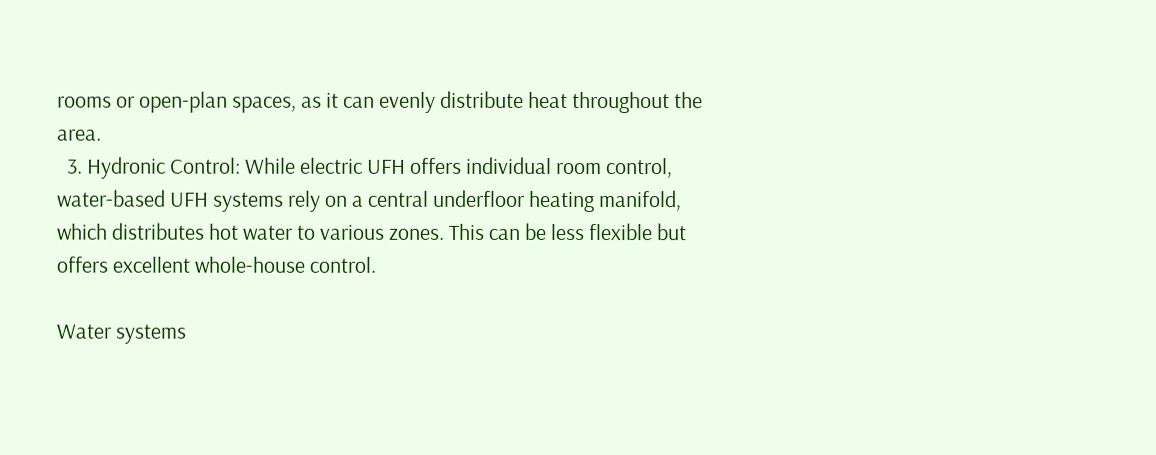rooms or open-plan spaces, as it can evenly distribute heat throughout the area.
  3. Hydronic Control: While electric UFH offers individual room control, water-based UFH systems rely on a central underfloor heating manifold, which distributes hot water to various zones. This can be less flexible but offers excellent whole-house control.

Water systems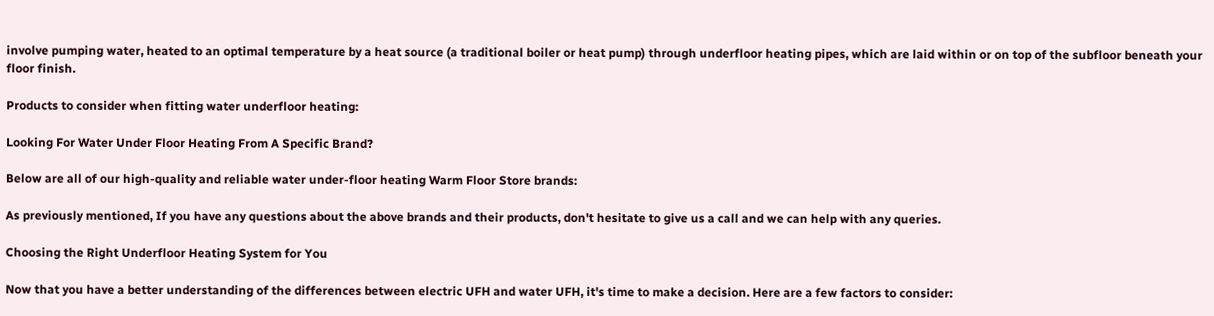involve pumping water, heated to an optimal temperature by a heat source (a traditional boiler or heat pump) through underfloor heating pipes, which are laid within or on top of the subfloor beneath your floor finish.

Products to consider when fitting water underfloor heating:

Looking For Water Under Floor Heating From A Specific Brand?

Below are all of our high-quality and reliable water under-floor heating Warm Floor Store brands:

As previously mentioned, If you have any questions about the above brands and their products, don't hesitate to give us a call and we can help with any queries.

Choosing the Right Underfloor Heating System for You

Now that you have a better understanding of the differences between electric UFH and water UFH, it's time to make a decision. Here are a few factors to consider: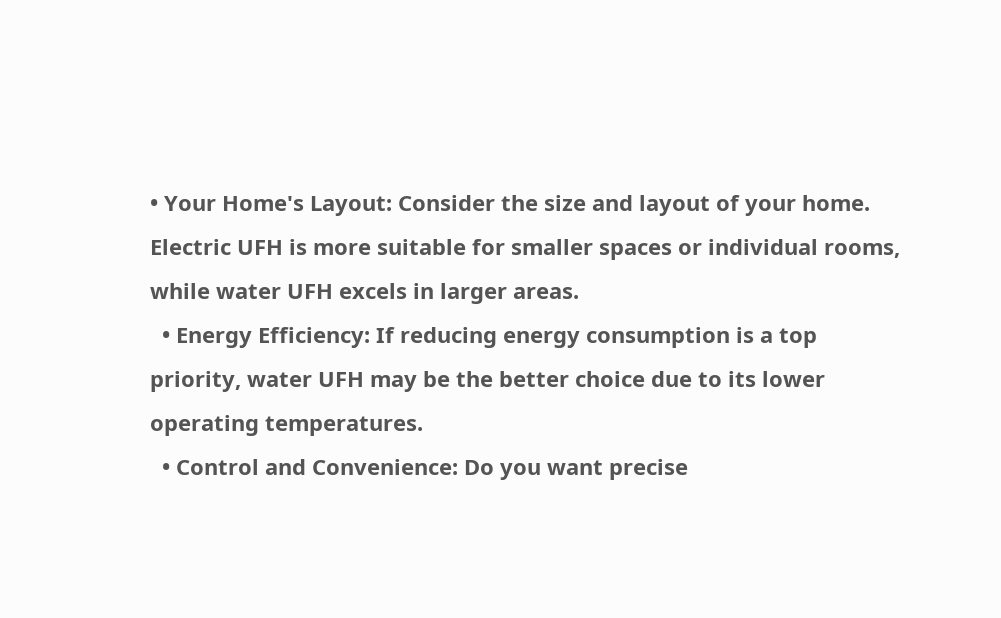• Your Home's Layout: Consider the size and layout of your home. Electric UFH is more suitable for smaller spaces or individual rooms, while water UFH excels in larger areas.
  • Energy Efficiency: If reducing energy consumption is a top priority, water UFH may be the better choice due to its lower operating temperatures.
  • Control and Convenience: Do you want precise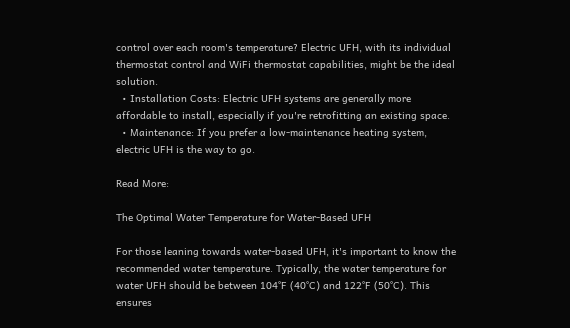control over each room's temperature? Electric UFH, with its individual thermostat control and WiFi thermostat capabilities, might be the ideal solution.
  • Installation Costs: Electric UFH systems are generally more affordable to install, especially if you're retrofitting an existing space.
  • Maintenance: If you prefer a low-maintenance heating system, electric UFH is the way to go.

Read More:

The Optimal Water Temperature for Water-Based UFH

For those leaning towards water-based UFH, it's important to know the recommended water temperature. Typically, the water temperature for water UFH should be between 104°F (40°C) and 122°F (50°C). This ensures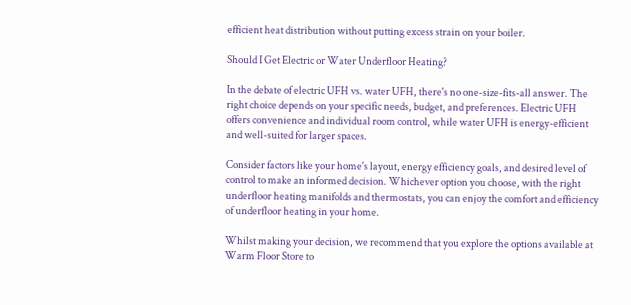efficient heat distribution without putting excess strain on your boiler.

Should I Get Electric or Water Underfloor Heating?

In the debate of electric UFH vs. water UFH, there's no one-size-fits-all answer. The right choice depends on your specific needs, budget, and preferences. Electric UFH offers convenience and individual room control, while water UFH is energy-efficient and well-suited for larger spaces.

Consider factors like your home's layout, energy efficiency goals, and desired level of control to make an informed decision. Whichever option you choose, with the right underfloor heating manifolds and thermostats, you can enjoy the comfort and efficiency of underfloor heating in your home.

Whilst making your decision, we recommend that you explore the options available at Warm Floor Store to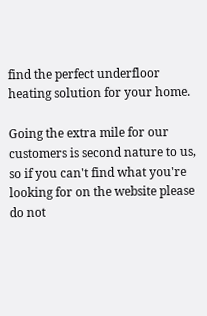find the perfect underfloor heating solution for your home.

Going the extra mile for our customers is second nature to us, so if you can't find what you're looking for on the website please do not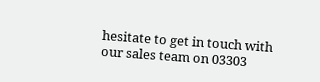hesitate to get in touch with our sales team on 03303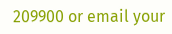209900 or email your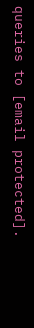queries to [email protected].